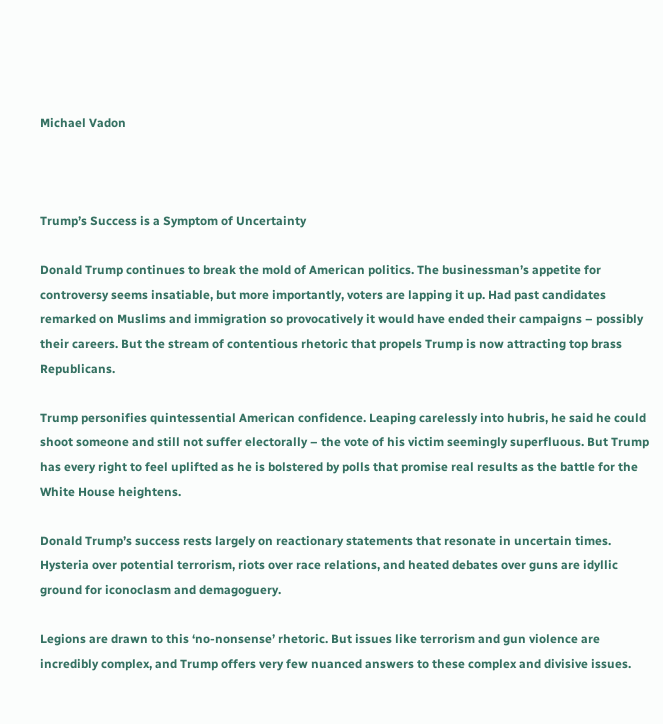Michael Vadon



Trump’s Success is a Symptom of Uncertainty

Donald Trump continues to break the mold of American politics. The businessman’s appetite for controversy seems insatiable, but more importantly, voters are lapping it up. Had past candidates remarked on Muslims and immigration so provocatively it would have ended their campaigns – possibly their careers. But the stream of contentious rhetoric that propels Trump is now attracting top brass Republicans.

Trump personifies quintessential American confidence. Leaping carelessly into hubris, he said he could shoot someone and still not suffer electorally – the vote of his victim seemingly superfluous. But Trump has every right to feel uplifted as he is bolstered by polls that promise real results as the battle for the White House heightens.

Donald Trump’s success rests largely on reactionary statements that resonate in uncertain times. Hysteria over potential terrorism, riots over race relations, and heated debates over guns are idyllic ground for iconoclasm and demagoguery.

Legions are drawn to this ‘no-nonsense’ rhetoric. But issues like terrorism and gun violence are incredibly complex, and Trump offers very few nuanced answers to these complex and divisive issues.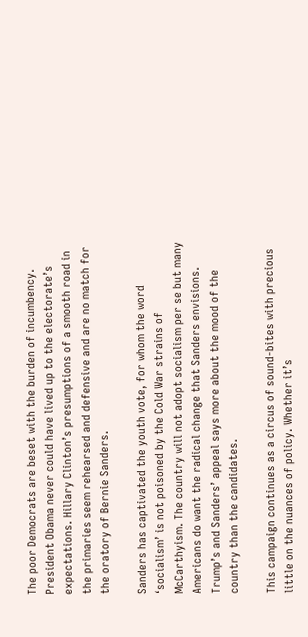The poor Democrats are beset with the burden of incumbency. President Obama never could have lived up to the electorate’s expectations. Hillary Clinton’s presumptions of a smooth road in the primaries seem rehearsed and defensive and are no match for the oratory of Bernie Sanders.

Sanders has captivated the youth vote, for whom the word ‘socialism’ is not poisoned by the Cold War strains of McCarthyism. The country will not adopt socialism per se but many Americans do want the radical change that Sanders envisions. Trump’s and Sanders’ appeal says more about the mood of the country than the candidates.

This campaign continues as a circus of sound-bites with precious little on the nuances of policy. Whether it’s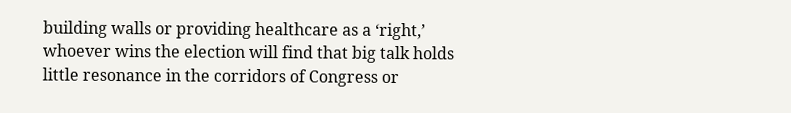building walls or providing healthcare as a ‘right,’ whoever wins the election will find that big talk holds little resonance in the corridors of Congress or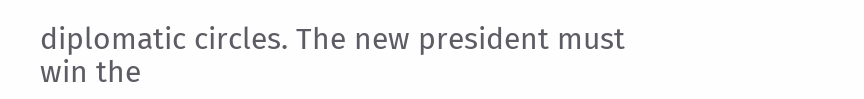diplomatic circles. The new president must win the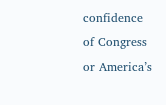confidence of Congress or America’s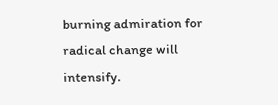burning admiration for radical change will intensify.